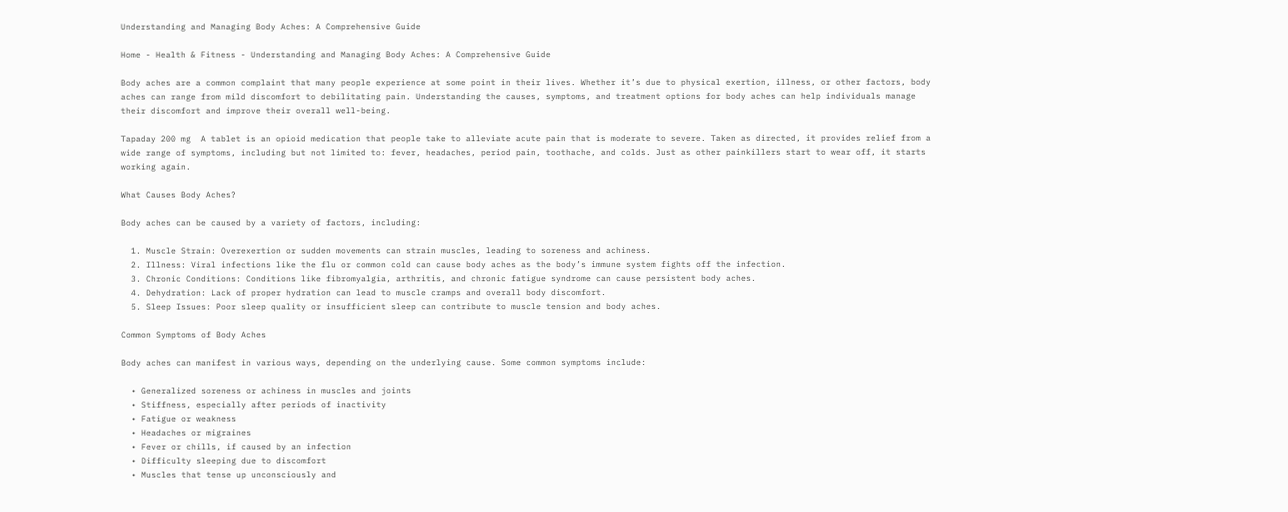Understanding and Managing Body Aches: A Comprehensive Guide

Home - Health & Fitness - Understanding and Managing Body Aches: A Comprehensive Guide

Body aches are a common complaint that many people experience at some point in their lives. Whether it’s due to physical exertion, illness, or other factors, body aches can range from mild discomfort to debilitating pain. Understanding the causes, symptoms, and treatment options for body aches can help individuals manage their discomfort and improve their overall well-being.

Tapaday 200 mg  A tablet is an opioid medication that people take to alleviate acute pain that is moderate to severe. Taken as directed, it provides relief from a wide range of symptoms, including but not limited to: fever, headaches, period pain, toothache, and colds. Just as other painkillers start to wear off, it starts working again.

What Causes Body Aches?

Body aches can be caused by a variety of factors, including:

  1. Muscle Strain: Overexertion or sudden movements can strain muscles, leading to soreness and achiness.
  2. Illness: Viral infections like the flu or common cold can cause body aches as the body’s immune system fights off the infection.
  3. Chronic Conditions: Conditions like fibromyalgia, arthritis, and chronic fatigue syndrome can cause persistent body aches.
  4. Dehydration: Lack of proper hydration can lead to muscle cramps and overall body discomfort.
  5. Sleep Issues: Poor sleep quality or insufficient sleep can contribute to muscle tension and body aches.

Common Symptoms of Body Aches

Body aches can manifest in various ways, depending on the underlying cause. Some common symptoms include:

  • Generalized soreness or achiness in muscles and joints
  • Stiffness, especially after periods of inactivity
  • Fatigue or weakness
  • Headaches or migraines
  • Fever or chills, if caused by an infection
  • Difficulty sleeping due to discomfort
  • Muscles that tense up unconsciously and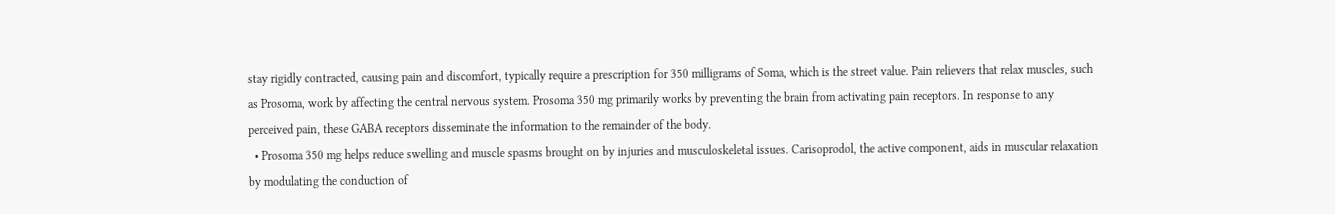stay rigidly contracted, causing pain and discomfort, typically require a prescription for 350 milligrams of Soma, which is the street value. Pain relievers that relax muscles, such as Prosoma, work by affecting the central nervous system. Prosoma 350 mg primarily works by preventing the brain from activating pain receptors. In response to any perceived pain, these GABA receptors disseminate the information to the remainder of the body.
  • Prosoma 350 mg helps reduce swelling and muscle spasms brought on by injuries and musculoskeletal issues. Carisoprodol, the active component, aids in muscular relaxation by modulating the conduction of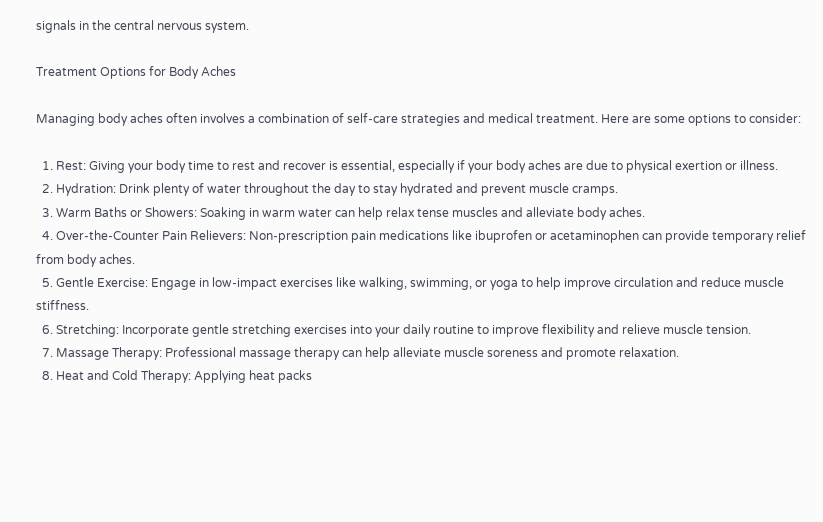signals in the central nervous system.

Treatment Options for Body Aches

Managing body aches often involves a combination of self-care strategies and medical treatment. Here are some options to consider:

  1. Rest: Giving your body time to rest and recover is essential, especially if your body aches are due to physical exertion or illness.
  2. Hydration: Drink plenty of water throughout the day to stay hydrated and prevent muscle cramps.
  3. Warm Baths or Showers: Soaking in warm water can help relax tense muscles and alleviate body aches.
  4. Over-the-Counter Pain Relievers: Non-prescription pain medications like ibuprofen or acetaminophen can provide temporary relief from body aches.
  5. Gentle Exercise: Engage in low-impact exercises like walking, swimming, or yoga to help improve circulation and reduce muscle stiffness.
  6. Stretching: Incorporate gentle stretching exercises into your daily routine to improve flexibility and relieve muscle tension.
  7. Massage Therapy: Professional massage therapy can help alleviate muscle soreness and promote relaxation.
  8. Heat and Cold Therapy: Applying heat packs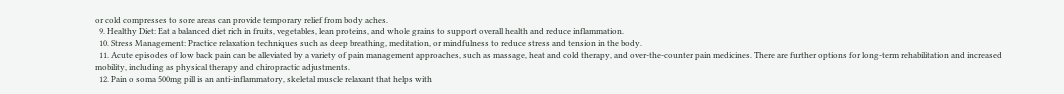or cold compresses to sore areas can provide temporary relief from body aches.
  9. Healthy Diet: Eat a balanced diet rich in fruits, vegetables, lean proteins, and whole grains to support overall health and reduce inflammation.
  10. Stress Management: Practice relaxation techniques such as deep breathing, meditation, or mindfulness to reduce stress and tension in the body.
  11. Acute episodes of low back pain can be alleviated by a variety of pain management approaches, such as massage, heat and cold therapy, and over-the-counter pain medicines. There are further options for long-term rehabilitation and increased mobility, including as physical therapy and chiropractic adjustments.
  12. Pain o soma 500mg pill is an anti-inflammatory, skeletal muscle relaxant that helps with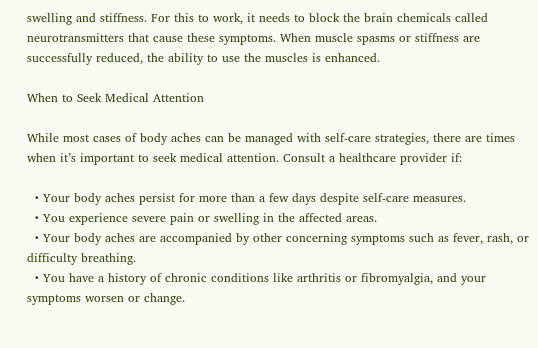swelling and stiffness. For this to work, it needs to block the brain chemicals called neurotransmitters that cause these symptoms. When muscle spasms or stiffness are successfully reduced, the ability to use the muscles is enhanced.

When to Seek Medical Attention

While most cases of body aches can be managed with self-care strategies, there are times when it’s important to seek medical attention. Consult a healthcare provider if:

  • Your body aches persist for more than a few days despite self-care measures.
  • You experience severe pain or swelling in the affected areas.
  • Your body aches are accompanied by other concerning symptoms such as fever, rash, or difficulty breathing.
  • You have a history of chronic conditions like arthritis or fibromyalgia, and your symptoms worsen or change.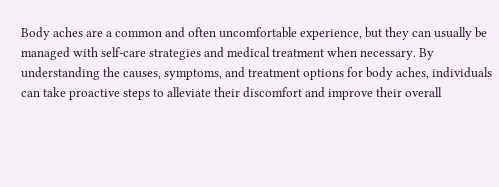Body aches are a common and often uncomfortable experience, but they can usually be managed with self-care strategies and medical treatment when necessary. By understanding the causes, symptoms, and treatment options for body aches, individuals can take proactive steps to alleviate their discomfort and improve their overall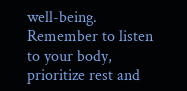well-being. Remember to listen to your body, prioritize rest and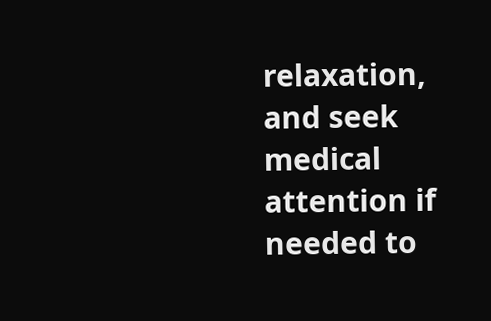relaxation, and seek medical attention if needed to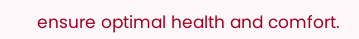ensure optimal health and comfort.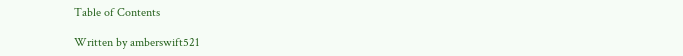Table of Contents

Written by amberswift521